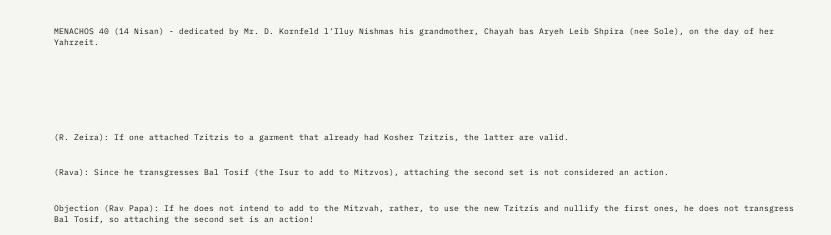MENACHOS 40 (14 Nisan) - dedicated by Mr. D. Kornfeld l'Iluy Nishmas his grandmother, Chayah bas Aryeh Leib Shpira (nee Sole), on the day of her Yahrzeit.







(R. Zeira): If one attached Tzitzis to a garment that already had Kosher Tzitzis, the latter are valid.


(Rava): Since he transgresses Bal Tosif (the Isur to add to Mitzvos), attaching the second set is not considered an action.


Objection (Rav Papa): If he does not intend to add to the Mitzvah, rather, to use the new Tzitzis and nullify the first ones, he does not transgress Bal Tosif, so attaching the second set is an action!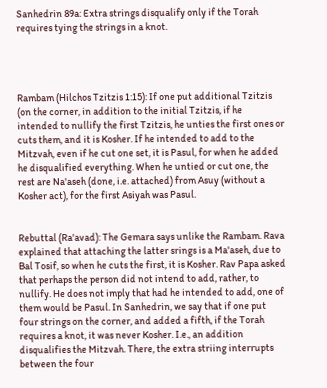Sanhedrin 89a: Extra strings disqualify only if the Torah requires tying the strings in a knot.




Rambam (Hilchos Tzitzis 1:15): If one put additional Tzitzis (on the corner, in addition to the initial Tzitzis, if he intended to nullify the first Tzitzis, he unties the first ones or cuts them, and it is Kosher. If he intended to add to the Mitzvah, even if he cut one set, it is Pasul, for when he added he disqualified everything. When he untied or cut one, the rest are Na'aseh (done, i.e. attached) from Asuy (without a Kosher act), for the first Asiyah was Pasul.


Rebuttal (Ra'avad): The Gemara says unlike the Rambam. Rava explained that attaching the latter srings is a Ma'aseh, due to Bal Tosif, so when he cuts the first, it is Kosher. Rav Papa asked that perhaps the person did not intend to add, rather, to nullify. He does not imply that had he intended to add, one of them would be Pasul. In Sanhedrin, we say that if one put four strings on the corner, and added a fifth, if the Torah requires a knot, it was never Kosher. I.e., an addition disqualifies the Mitzvah. There, the extra striing interrupts between the four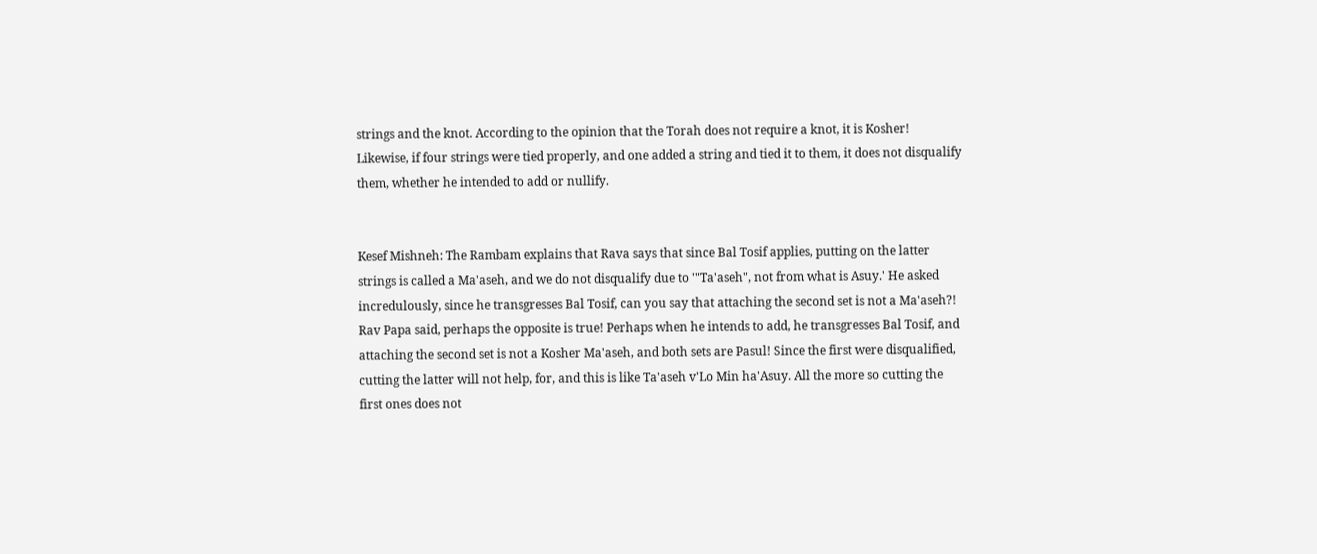strings and the knot. According to the opinion that the Torah does not require a knot, it is Kosher! Likewise, if four strings were tied properly, and one added a string and tied it to them, it does not disqualify them, whether he intended to add or nullify.


Kesef Mishneh: The Rambam explains that Rava says that since Bal Tosif applies, putting on the latter strings is called a Ma'aseh, and we do not disqualify due to '"Ta'aseh", not from what is Asuy.' He asked incredulously, since he transgresses Bal Tosif, can you say that attaching the second set is not a Ma'aseh?! Rav Papa said, perhaps the opposite is true! Perhaps when he intends to add, he transgresses Bal Tosif, and attaching the second set is not a Kosher Ma'aseh, and both sets are Pasul! Since the first were disqualified, cutting the latter will not help, for, and this is like Ta'aseh v'Lo Min ha'Asuy. All the more so cutting the first ones does not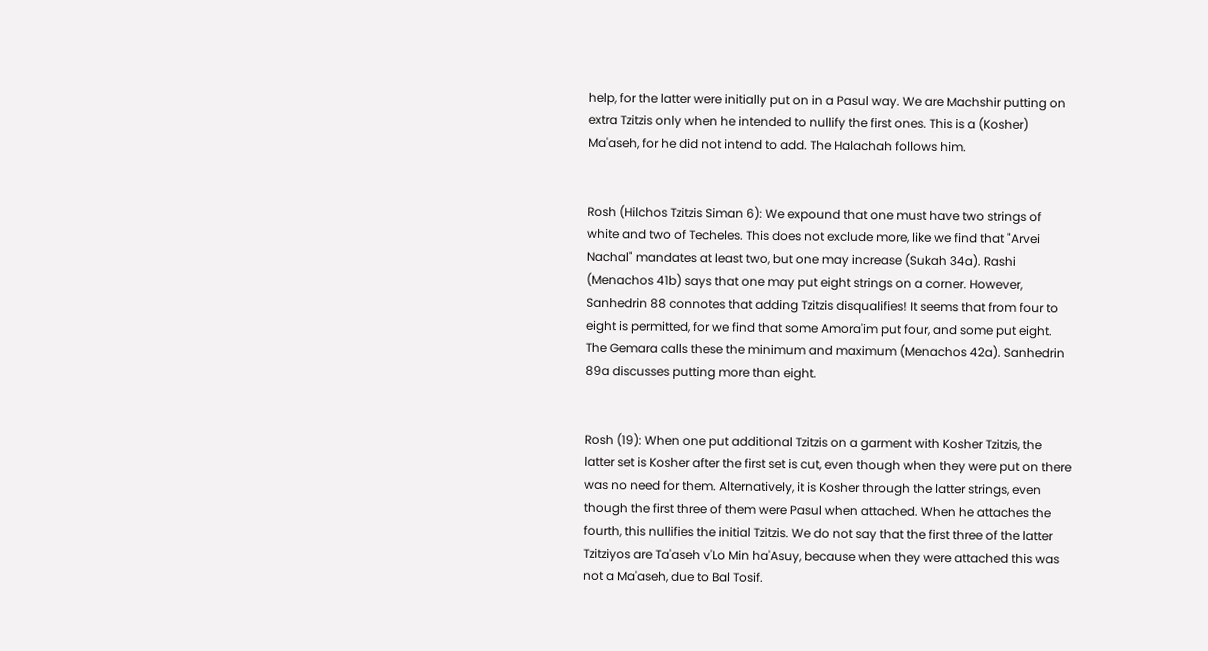help, for the latter were initially put on in a Pasul way. We are Machshir putting on extra Tzitzis only when he intended to nullify the first ones. This is a (Kosher) Ma'aseh, for he did not intend to add. The Halachah follows him.


Rosh (Hilchos Tzitzis Siman 6): We expound that one must have two strings of white and two of Techeles. This does not exclude more, like we find that "Arvei Nachal" mandates at least two, but one may increase (Sukah 34a). Rashi (Menachos 41b) says that one may put eight strings on a corner. However, Sanhedrin 88 connotes that adding Tzitzis disqualifies! It seems that from four to eight is permitted, for we find that some Amora'im put four, and some put eight. The Gemara calls these the minimum and maximum (Menachos 42a). Sanhedrin 89a discusses putting more than eight.


Rosh (19): When one put additional Tzitzis on a garment with Kosher Tzitzis, the latter set is Kosher after the first set is cut, even though when they were put on there was no need for them. Alternatively, it is Kosher through the latter strings, even though the first three of them were Pasul when attached. When he attaches the fourth, this nullifies the initial Tzitzis. We do not say that the first three of the latter Tzitziyos are Ta'aseh v'Lo Min ha'Asuy, because when they were attached this was not a Ma'aseh, due to Bal Tosif.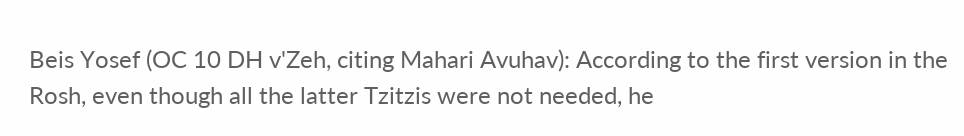Beis Yosef (OC 10 DH v'Zeh, citing Mahari Avuhav): According to the first version in the Rosh, even though all the latter Tzitzis were not needed, he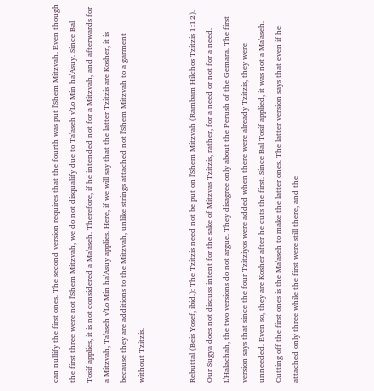can nullify the first ones. The second version requires that the fourth was put l'Shem Mitzvah. Even though the first three were not l'Shem Mitzvah, we do not disqualify due to Ta'aseh v'Lo Min ha'Asuy. Since Bal Tosif applies, it is not considered a Ma'aseh. Therefore, if he intended not for a Mitzvah, and afterwards for a Mitzvah, Ta'aseh v'Lo Min ha'Asuy applies. Here, if we will say that the latter Tzitzis are Kosher, it is because they are additions to the Mitzvah, unlike strings attached not l'Shem Mitzvah to a garment without Tzitzis.


Rebuttal (Beis Yosef, ibid.): The Tzitzis need not be put on l'Shem Mitzvah (Rambam Hilchos Tzitzis 1:12). Our Sugya does not discuss intent for the sake of Mitzvas Tzitzis, rather, for a need or not for a need. L'Halachah, the two versions do not argue. They disagree only about the Perush of the Gemara. The first version says that since the four Tzitziyos were added when there were already Tzitzis, they were unneeded. Even so, they are Kosher after he cuts the first. Since Bal Tosif applied, it was not a Ma'aseh. Cutting off the first ones is the Ma'aseh to make the latter ones. The latter version says that even if he attached only three while the first were still there, and the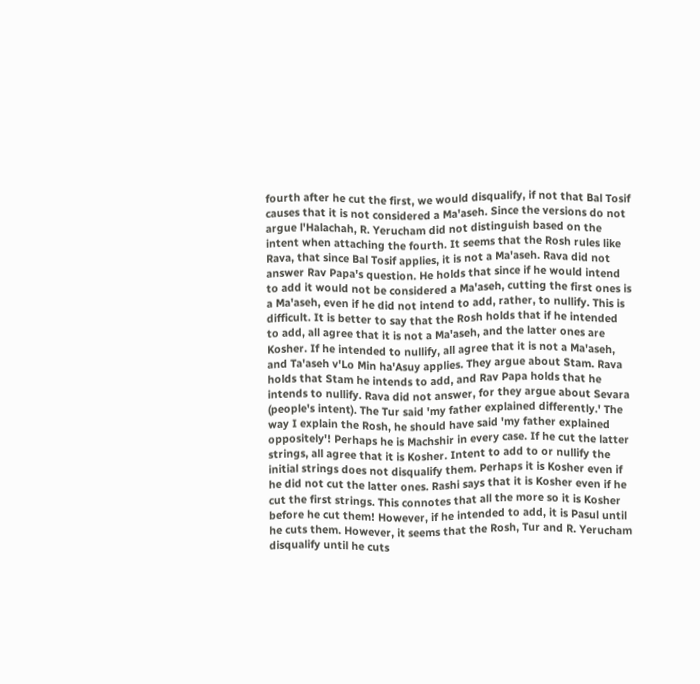fourth after he cut the first, we would disqualify, if not that Bal Tosif causes that it is not considered a Ma'aseh. Since the versions do not argue l'Halachah, R. Yerucham did not distinguish based on the intent when attaching the fourth. It seems that the Rosh rules like Rava, that since Bal Tosif applies, it is not a Ma'aseh. Rava did not answer Rav Papa's question. He holds that since if he would intend to add it would not be considered a Ma'aseh, cutting the first ones is a Ma'aseh, even if he did not intend to add, rather, to nullify. This is difficult. It is better to say that the Rosh holds that if he intended to add, all agree that it is not a Ma'aseh, and the latter ones are Kosher. If he intended to nullify, all agree that it is not a Ma'aseh, and Ta'aseh v'Lo Min ha'Asuy applies. They argue about Stam. Rava holds that Stam he intends to add, and Rav Papa holds that he intends to nullify. Rava did not answer, for they argue about Sevara (people's intent). The Tur said 'my father explained differently.' The way I explain the Rosh, he should have said 'my father explained oppositely'! Perhaps he is Machshir in every case. If he cut the latter strings, all agree that it is Kosher. Intent to add to or nullify the initial strings does not disqualify them. Perhaps it is Kosher even if he did not cut the latter ones. Rashi says that it is Kosher even if he cut the first strings. This connotes that all the more so it is Kosher before he cut them! However, if he intended to add, it is Pasul until he cuts them. However, it seems that the Rosh, Tur and R. Yerucham disqualify until he cuts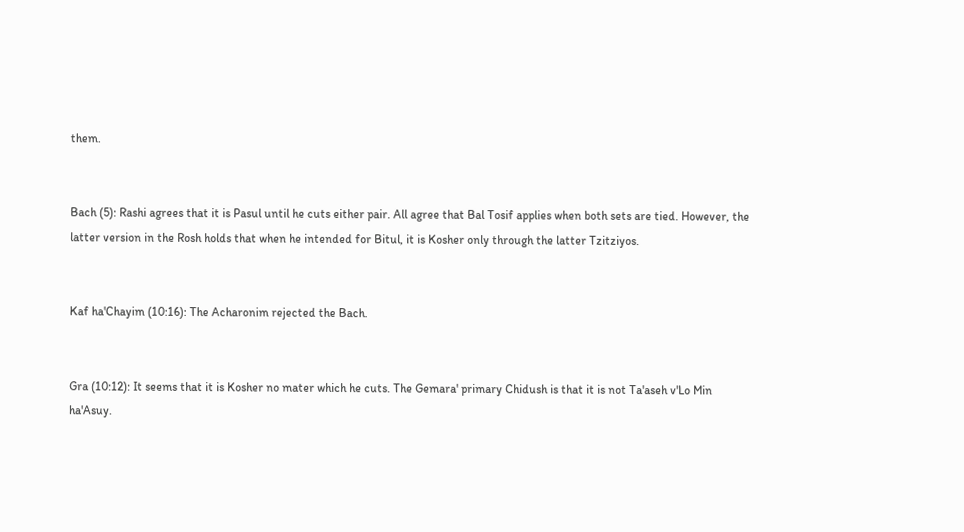them.


Bach (5): Rashi agrees that it is Pasul until he cuts either pair. All agree that Bal Tosif applies when both sets are tied. However, the latter version in the Rosh holds that when he intended for Bitul, it is Kosher only through the latter Tzitziyos.


Kaf ha'Chayim (10:16): The Acharonim rejected the Bach.


Gra (10:12): It seems that it is Kosher no mater which he cuts. The Gemara' primary Chidush is that it is not Ta'aseh v'Lo Min ha'Asuy.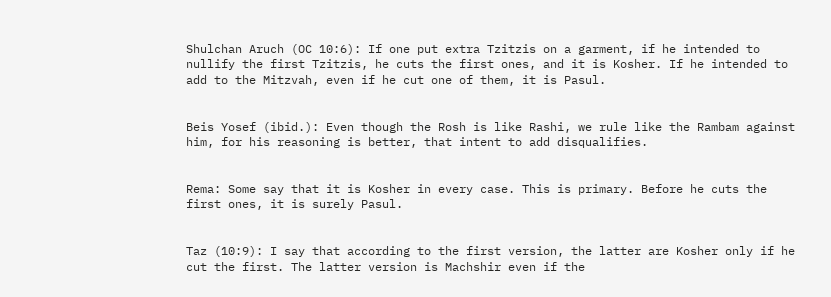Shulchan Aruch (OC 10:6): If one put extra Tzitzis on a garment, if he intended to nullify the first Tzitzis, he cuts the first ones, and it is Kosher. If he intended to add to the Mitzvah, even if he cut one of them, it is Pasul.


Beis Yosef (ibid.): Even though the Rosh is like Rashi, we rule like the Rambam against him, for his reasoning is better, that intent to add disqualifies.


Rema: Some say that it is Kosher in every case. This is primary. Before he cuts the first ones, it is surely Pasul.


Taz (10:9): I say that according to the first version, the latter are Kosher only if he cut the first. The latter version is Machshir even if the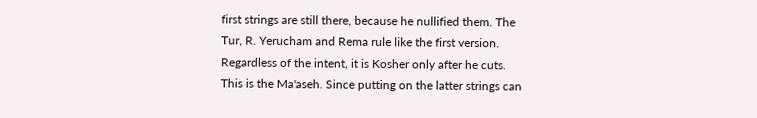first strings are still there, because he nullified them. The Tur, R. Yerucham and Rema rule like the first version. Regardless of the intent, it is Kosher only after he cuts. This is the Ma'aseh. Since putting on the latter strings can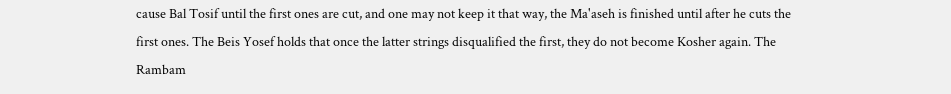cause Bal Tosif until the first ones are cut, and one may not keep it that way, the Ma'aseh is finished until after he cuts the first ones. The Beis Yosef holds that once the latter strings disqualified the first, they do not become Kosher again. The Rambam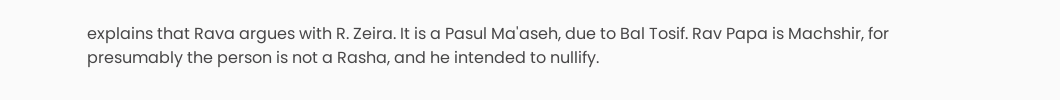explains that Rava argues with R. Zeira. It is a Pasul Ma'aseh, due to Bal Tosif. Rav Papa is Machshir, for presumably the person is not a Rasha, and he intended to nullify.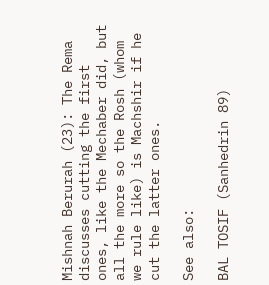Mishnah Berurah (23): The Rema discusses cutting the first ones, like the Mechaber did, but all the more so the Rosh (whom we rule like) is Machshir if he cut the latter ones.

See also:

BAL TOSIF (Sanhedrin 89)